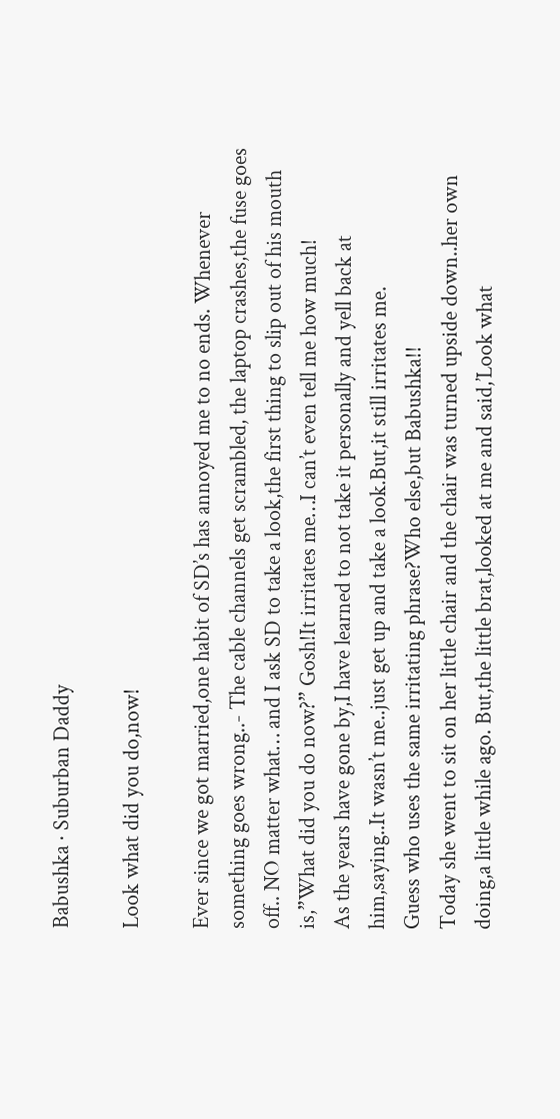Babushka · Suburban Daddy

Look what did you do,now!

Ever since we got married,one habit of SD’s has annoyed me to no ends. Whenever something goes wrong..- The cable channels get scrambled, the laptop crashes,the fuse goes off.. NO matter what… and I ask SD to take a look,the first thing to slip out of his mouth is,”What did you do now?” Gosh!It irritates me…I can’t even tell me how much!
As the years have gone by,I have learned to not take it personally and yell back at him,saying..It wasn’t me..just get up and take a look.But,it still irritates me.
Guess who uses the same irritating phrase?Who else,but Babushka!!
Today she went to sit on her little chair and the chair was turned upside down..her own doing,a little while ago. But,the little brat,looked at me and said,’Look what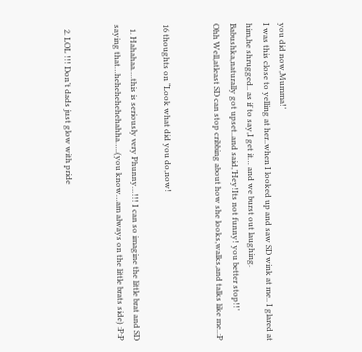you did now,Mumma!’
I was this close to yelling at her..when I looked up and saw SD wink at me.. I glared at him,he shrugged.. as if to say,I get it… and we burst out laughing.
Babushka,naturally got upset..and said,’Hey!Its not funny! you better stop!!’
Ohh Well,atleast SD can stop cribbing about how she looks,walks,and talks like me..:P


16 thoughts on “Look what did you do,now!

  1. Hahahaa….this is seriously very Phunny…!!! I can so imagine the little brat and SD saying that…hehehehehehahha…..(you know…am always on the little brats side) :P:P


  2. LOL !!! Don’t dads just glow with pride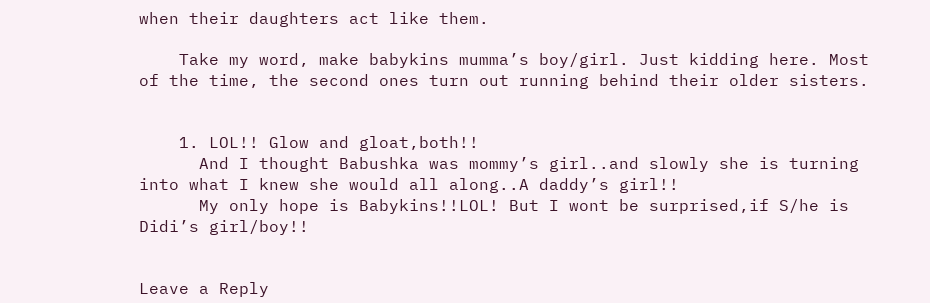when their daughters act like them.

    Take my word, make babykins mumma’s boy/girl. Just kidding here. Most of the time, the second ones turn out running behind their older sisters.


    1. LOL!! Glow and gloat,both!!
      And I thought Babushka was mommy’s girl..and slowly she is turning into what I knew she would all along..A daddy’s girl!!
      My only hope is Babykins!!LOL! But I wont be surprised,if S/he is Didi’s girl/boy!!


Leave a Reply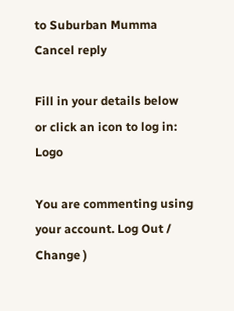to Suburban Mumma Cancel reply

Fill in your details below or click an icon to log in: Logo

You are commenting using your account. Log Out /  Change )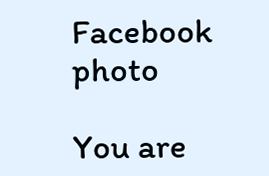Facebook photo

You are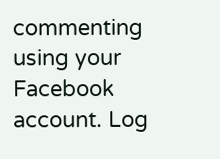commenting using your Facebook account. Log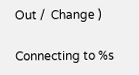Out /  Change )

Connecting to %s